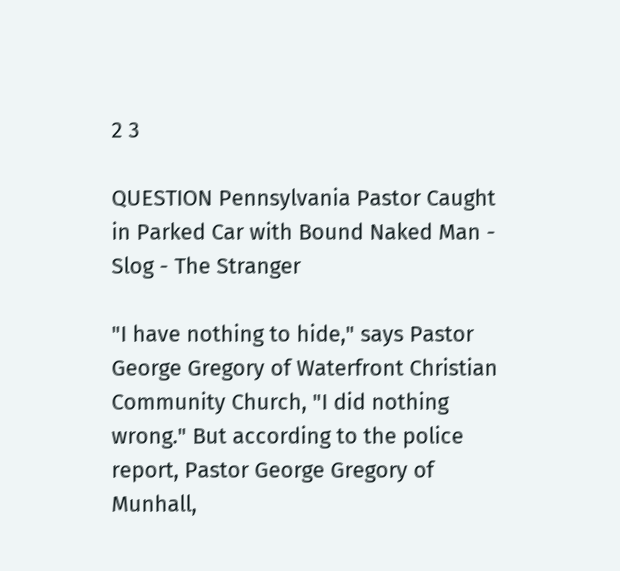2 3

QUESTION Pennsylvania Pastor Caught in Parked Car with Bound Naked Man - Slog - The Stranger

"I have nothing to hide," says Pastor George Gregory of Waterfront Christian Community Church, "I did nothing wrong." But according to the police report, Pastor George Gregory of Munhall,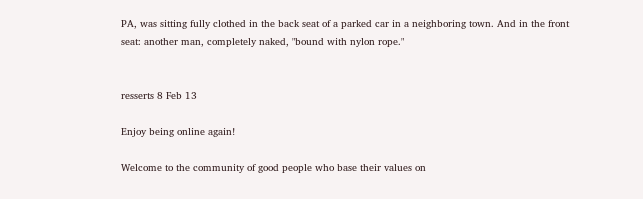PA, was sitting fully clothed in the back seat of a parked car in a neighboring town. And in the front seat: another man, completely naked, "bound with nylon rope."


resserts 8 Feb 13

Enjoy being online again!

Welcome to the community of good people who base their values on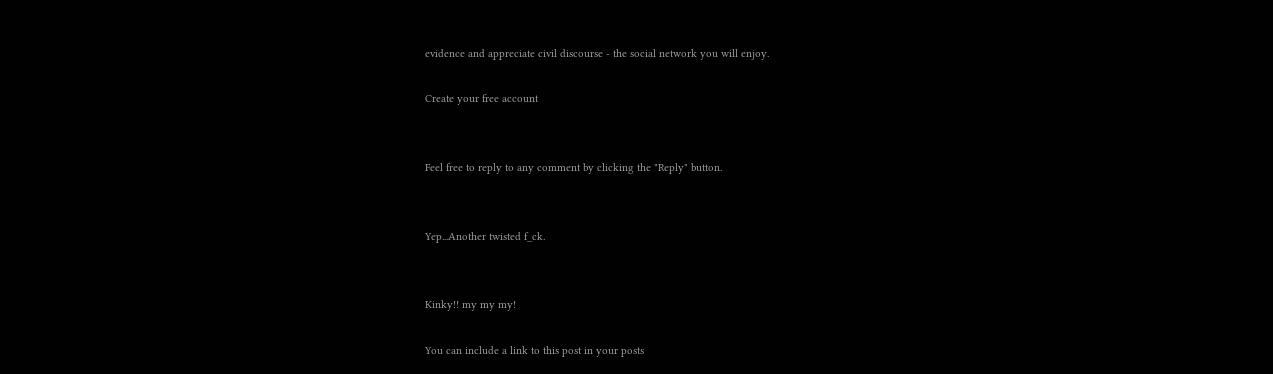evidence and appreciate civil discourse - the social network you will enjoy.

Create your free account


Feel free to reply to any comment by clicking the "Reply" button.


Yep...Another twisted f_ck.


Kinky!! my my my!

You can include a link to this post in your posts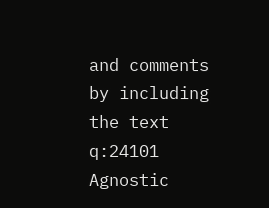and comments by including the text q:24101
Agnostic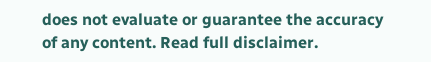does not evaluate or guarantee the accuracy of any content. Read full disclaimer.